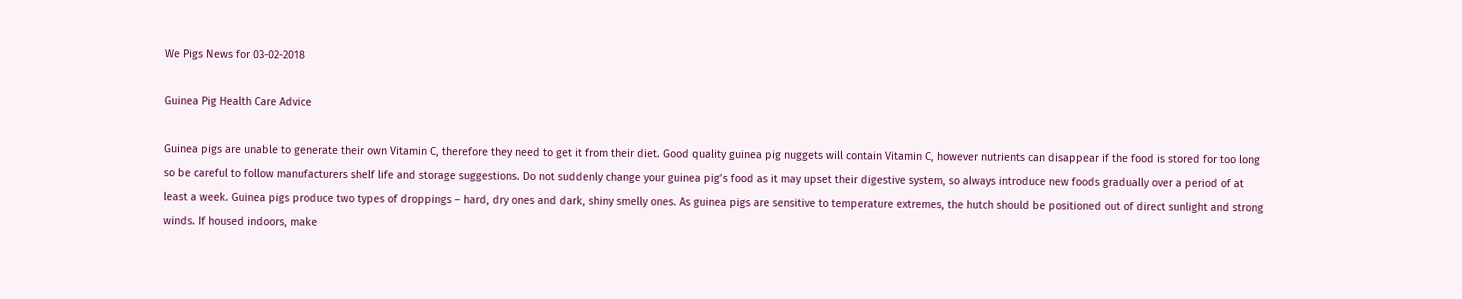We Pigs News for 03-02-2018

Guinea Pig Health Care Advice

Guinea pigs are unable to generate their own Vitamin C, therefore they need to get it from their diet. Good quality guinea pig nuggets will contain Vitamin C, however nutrients can disappear if the food is stored for too long so be careful to follow manufacturers shelf life and storage suggestions. Do not suddenly change your guinea pig’s food as it may upset their digestive system, so always introduce new foods gradually over a period of at least a week. Guinea pigs produce two types of droppings – hard, dry ones and dark, shiny smelly ones. As guinea pigs are sensitive to temperature extremes, the hutch should be positioned out of direct sunlight and strong winds. If housed indoors, make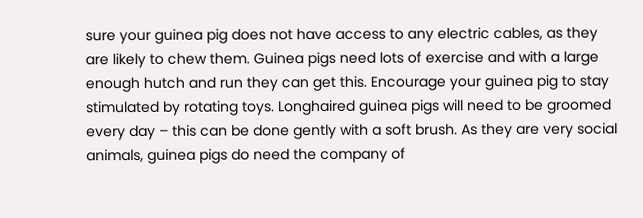sure your guinea pig does not have access to any electric cables, as they are likely to chew them. Guinea pigs need lots of exercise and with a large enough hutch and run they can get this. Encourage your guinea pig to stay stimulated by rotating toys. Longhaired guinea pigs will need to be groomed every day – this can be done gently with a soft brush. As they are very social animals, guinea pigs do need the company of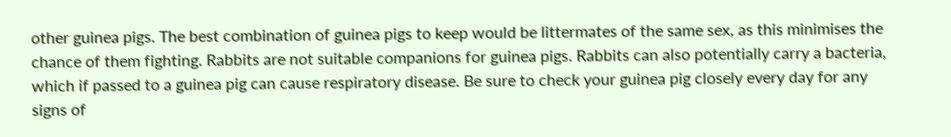other guinea pigs. The best combination of guinea pigs to keep would be littermates of the same sex, as this minimises the chance of them fighting. Rabbits are not suitable companions for guinea pigs. Rabbits can also potentially carry a bacteria, which if passed to a guinea pig can cause respiratory disease. Be sure to check your guinea pig closely every day for any signs of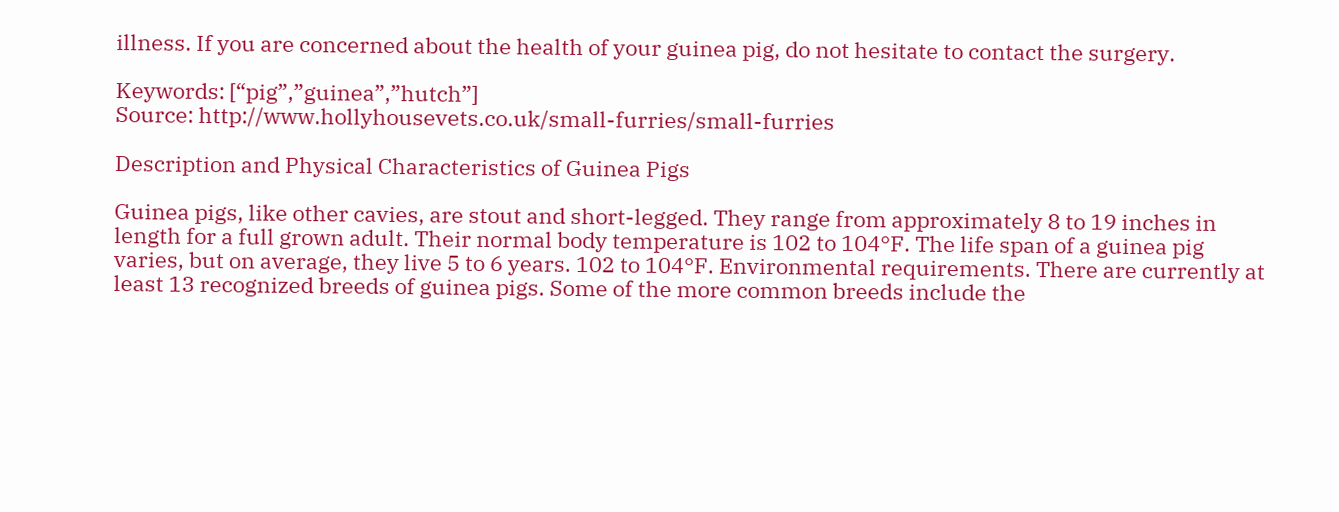illness. If you are concerned about the health of your guinea pig, do not hesitate to contact the surgery.

Keywords: [“pig”,”guinea”,”hutch”]
Source: http://www.hollyhousevets.co.uk/small-furries/small-furries

Description and Physical Characteristics of Guinea Pigs

Guinea pigs, like other cavies, are stout and short-legged. They range from approximately 8 to 19 inches in length for a full grown adult. Their normal body temperature is 102 to 104°F. The life span of a guinea pig varies, but on average, they live 5 to 6 years. 102 to 104°F. Environmental requirements. There are currently at least 13 recognized breeds of guinea pigs. Some of the more common breeds include the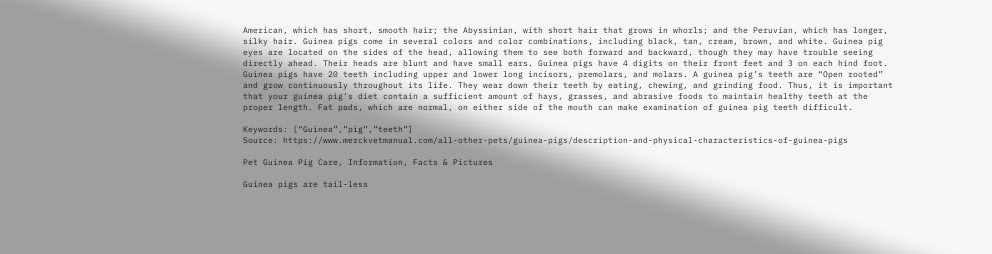American, which has short, smooth hair; the Abyssinian, with short hair that grows in whorls; and the Peruvian, which has longer, silky hair. Guinea pigs come in several colors and color combinations, including black, tan, cream, brown, and white. Guinea pig eyes are located on the sides of the head, allowing them to see both forward and backward, though they may have trouble seeing directly ahead. Their heads are blunt and have small ears. Guinea pigs have 4 digits on their front feet and 3 on each hind foot. Guinea pigs have 20 teeth including upper and lower long incisors, premolars, and molars. A guinea pig’s teeth are “Open rooted” and grow continuously throughout its life. They wear down their teeth by eating, chewing, and grinding food. Thus, it is important that your guinea pig’s diet contain a sufficient amount of hays, grasses, and abrasive foods to maintain healthy teeth at the proper length. Fat pads, which are normal, on either side of the mouth can make examination of guinea pig teeth difficult.

Keywords: [“Guinea”,”pig”,”teeth”]
Source: https://www.merckvetmanual.com/all-other-pets/guinea-pigs/description-and-physical-characteristics-of-guinea-pigs

Pet Guinea Pig Care, Information, Facts & Pictures

Guinea pigs are tail-less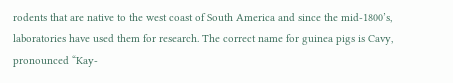rodents that are native to the west coast of South America and since the mid-1800’s, laboratories have used them for research. The correct name for guinea pigs is Cavy, pronounced “Kay-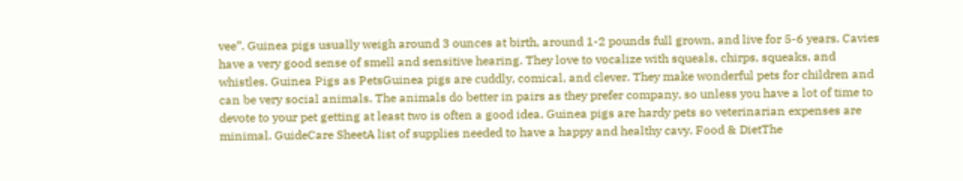vee”. Guinea pigs usually weigh around 3 ounces at birth, around 1-2 pounds full grown, and live for 5-6 years. Cavies have a very good sense of smell and sensitive hearing. They love to vocalize with squeals, chirps, squeaks, and whistles. Guinea Pigs as PetsGuinea pigs are cuddly, comical, and clever. They make wonderful pets for children and can be very social animals. The animals do better in pairs as they prefer company, so unless you have a lot of time to devote to your pet getting at least two is often a good idea. Guinea pigs are hardy pets so veterinarian expenses are minimal. GuideCare SheetA list of supplies needed to have a happy and healthy cavy. Food & DietThe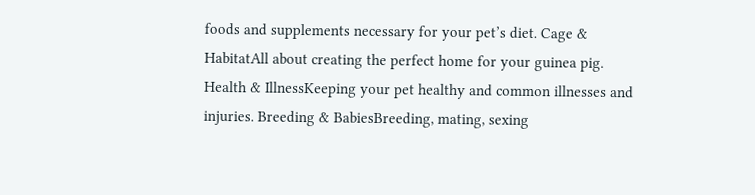foods and supplements necessary for your pet’s diet. Cage & HabitatAll about creating the perfect home for your guinea pig. Health & IllnessKeeping your pet healthy and common illnesses and injuries. Breeding & BabiesBreeding, mating, sexing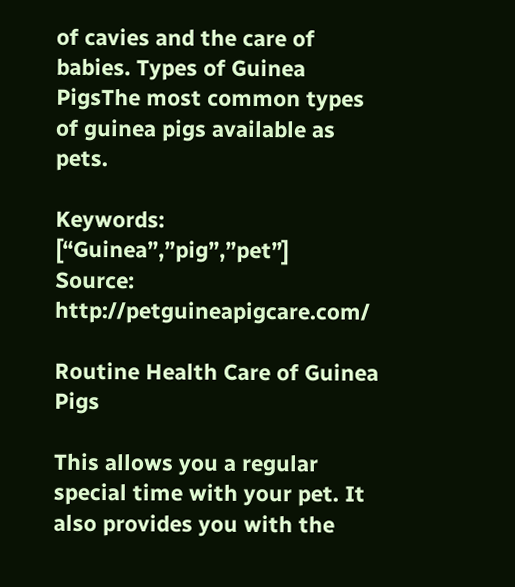of cavies and the care of babies. Types of Guinea PigsThe most common types of guinea pigs available as pets.

Keywords: [“Guinea”,”pig”,”pet”]
Source: http://petguineapigcare.com/

Routine Health Care of Guinea Pigs

This allows you a regular special time with your pet. It also provides you with the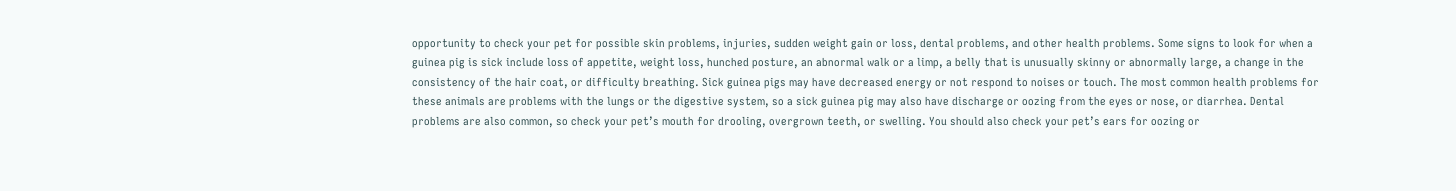opportunity to check your pet for possible skin problems, injuries, sudden weight gain or loss, dental problems, and other health problems. Some signs to look for when a guinea pig is sick include loss of appetite, weight loss, hunched posture, an abnormal walk or a limp, a belly that is unusually skinny or abnormally large, a change in the consistency of the hair coat, or difficulty breathing. Sick guinea pigs may have decreased energy or not respond to noises or touch. The most common health problems for these animals are problems with the lungs or the digestive system, so a sick guinea pig may also have discharge or oozing from the eyes or nose, or diarrhea. Dental problems are also common, so check your pet’s mouth for drooling, overgrown teeth, or swelling. You should also check your pet’s ears for oozing or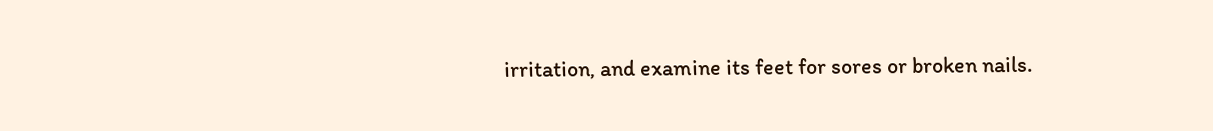irritation, and examine its feet for sores or broken nails.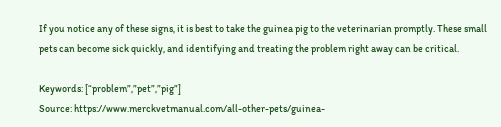If you notice any of these signs, it is best to take the guinea pig to the veterinarian promptly. These small pets can become sick quickly, and identifying and treating the problem right away can be critical.

Keywords: [“problem”,”pet”,”pig”]
Source: https://www.merckvetmanual.com/all-other-pets/guinea-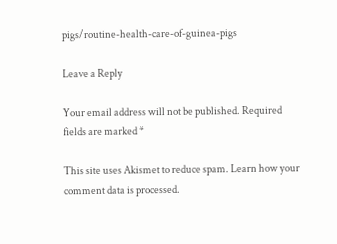pigs/routine-health-care-of-guinea-pigs

Leave a Reply

Your email address will not be published. Required fields are marked *

This site uses Akismet to reduce spam. Learn how your comment data is processed.